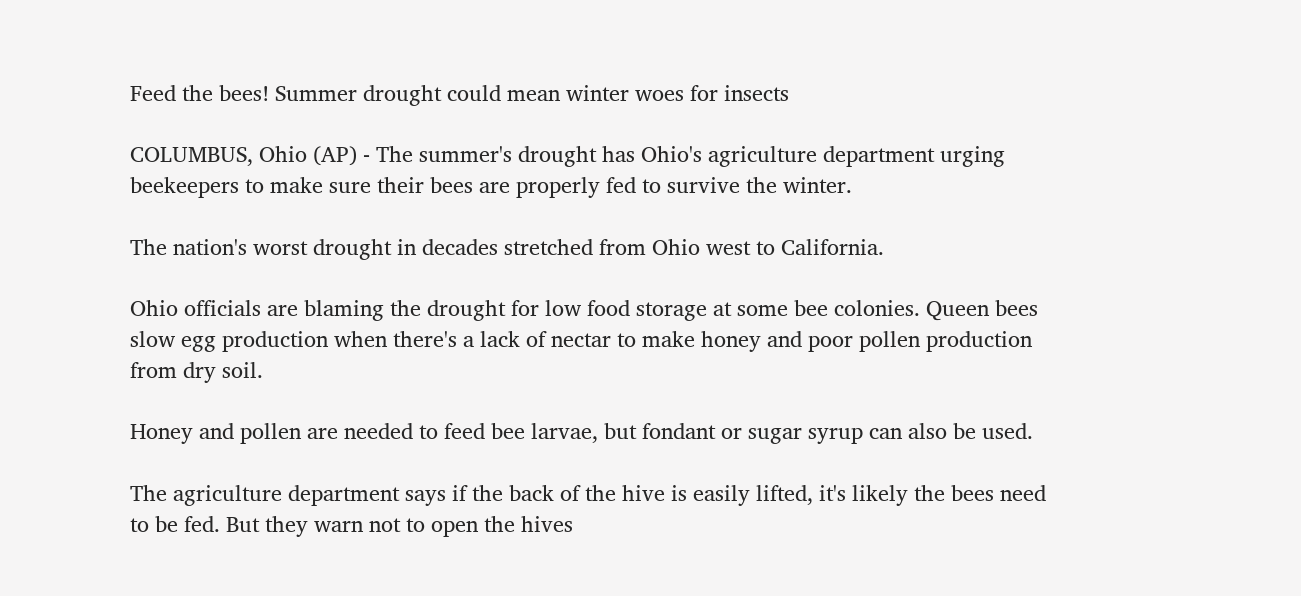Feed the bees! Summer drought could mean winter woes for insects

COLUMBUS, Ohio (AP) - The summer's drought has Ohio's agriculture department urging beekeepers to make sure their bees are properly fed to survive the winter.

The nation's worst drought in decades stretched from Ohio west to California.

Ohio officials are blaming the drought for low food storage at some bee colonies. Queen bees slow egg production when there's a lack of nectar to make honey and poor pollen production from dry soil.

Honey and pollen are needed to feed bee larvae, but fondant or sugar syrup can also be used.

The agriculture department says if the back of the hive is easily lifted, it's likely the bees need to be fed. But they warn not to open the hives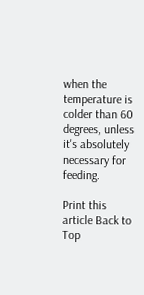when the temperature is colder than 60 degrees, unless it's absolutely necessary for feeding.

Print this article Back to Top